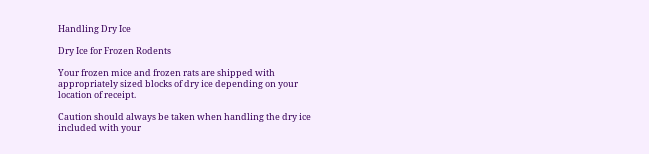Handling Dry Ice

Dry Ice for Frozen Rodents

Your frozen mice and frozen rats are shipped with appropriately sized blocks of dry ice depending on your location of receipt.

Caution should always be taken when handling the dry ice included with your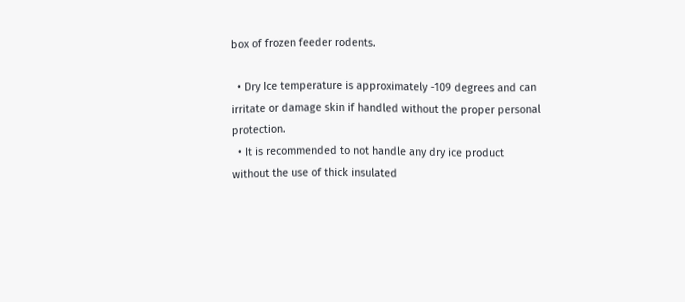box of frozen feeder rodents.

  • Dry Ice temperature is approximately -109 degrees and can irritate or damage skin if handled without the proper personal protection.
  • It is recommended to not handle any dry ice product without the use of thick insulated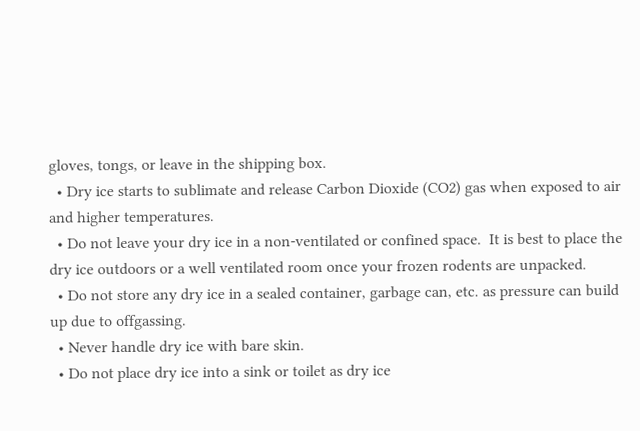gloves, tongs, or leave in the shipping box.
  • Dry ice starts to sublimate and release Carbon Dioxide (CO2) gas when exposed to air and higher temperatures.
  • Do not leave your dry ice in a non-ventilated or confined space.  It is best to place the dry ice outdoors or a well ventilated room once your frozen rodents are unpacked.
  • Do not store any dry ice in a sealed container, garbage can, etc. as pressure can build up due to offgassing.
  • Never handle dry ice with bare skin.
  • Do not place dry ice into a sink or toilet as dry ice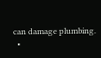can damage plumbing.
  •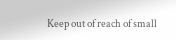Keep out of reach of small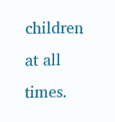children at all times.